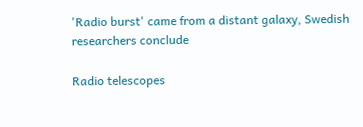'Radio burst' came from a distant galaxy, Swedish researchers conclude

Radio telescopes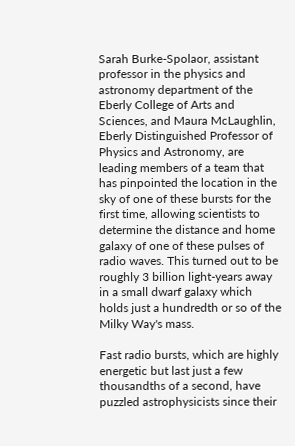Sarah Burke-Spolaor, assistant professor in the physics and astronomy department of the Eberly College of Arts and Sciences, and Maura McLaughlin, Eberly Distinguished Professor of Physics and Astronomy, are leading members of a team that has pinpointed the location in the sky of one of these bursts for the first time, allowing scientists to determine the distance and home galaxy of one of these pulses of radio waves. This turned out to be roughly 3 billion light-years away in a small dwarf galaxy which holds just a hundredth or so of the Milky Way's mass.

Fast radio bursts, which are highly energetic but last just a few thousandths of a second, have puzzled astrophysicists since their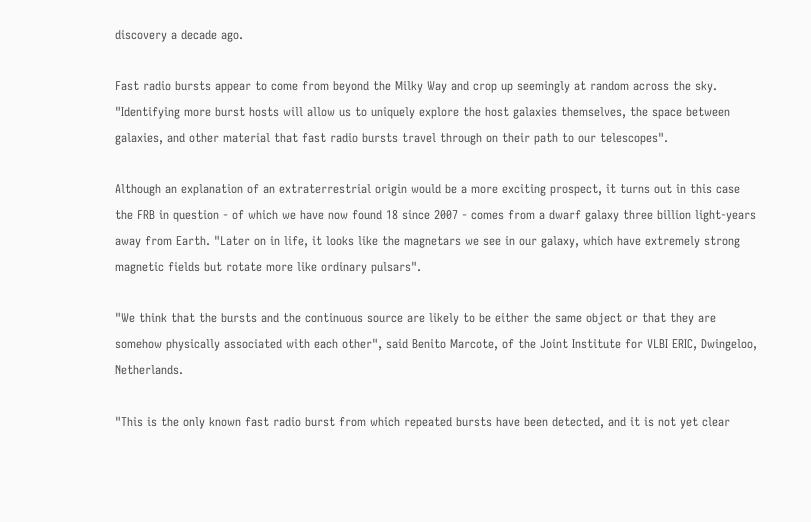discovery a decade ago.

Fast radio bursts appear to come from beyond the Milky Way and crop up seemingly at random across the sky. "Identifying more burst hosts will allow us to uniquely explore the host galaxies themselves, the space between galaxies, and other material that fast radio bursts travel through on their path to our telescopes".

Although an explanation of an extraterrestrial origin would be a more exciting prospect, it turns out in this case the FRB in question - of which we have now found 18 since 2007 - comes from a dwarf galaxy three billion light-years away from Earth. "Later on in life, it looks like the magnetars we see in our galaxy, which have extremely strong magnetic fields but rotate more like ordinary pulsars".

"We think that the bursts and the continuous source are likely to be either the same object or that they are somehow physically associated with each other", said Benito Marcote, of the Joint Institute for VLBI ERIC, Dwingeloo, Netherlands.

"This is the only known fast radio burst from which repeated bursts have been detected, and it is not yet clear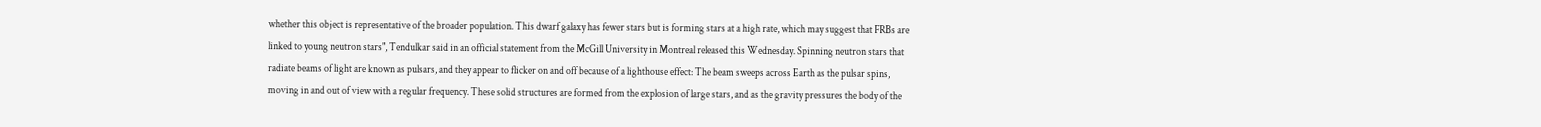whether this object is representative of the broader population. This dwarf galaxy has fewer stars but is forming stars at a high rate, which may suggest that FRBs are linked to young neutron stars", Tendulkar said in an official statement from the McGill University in Montreal released this Wednesday. Spinning neutron stars that radiate beams of light are known as pulsars, and they appear to flicker on and off because of a lighthouse effect: The beam sweeps across Earth as the pulsar spins, moving in and out of view with a regular frequency. These solid structures are formed from the explosion of large stars, and as the gravity pressures the body of the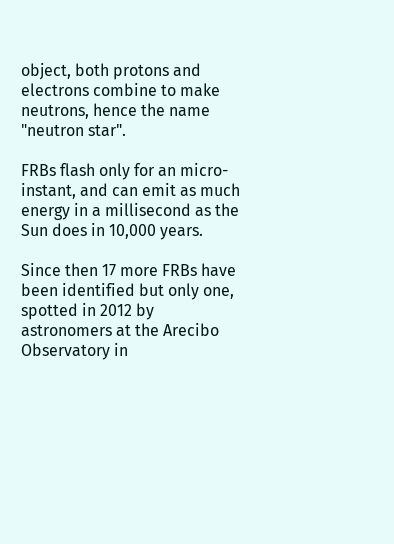object, both protons and electrons combine to make neutrons, hence the name "neutron star".

FRBs flash only for an micro-instant, and can emit as much energy in a millisecond as the Sun does in 10,000 years.

Since then 17 more FRBs have been identified but only one, spotted in 2012 by astronomers at the Arecibo Observatory in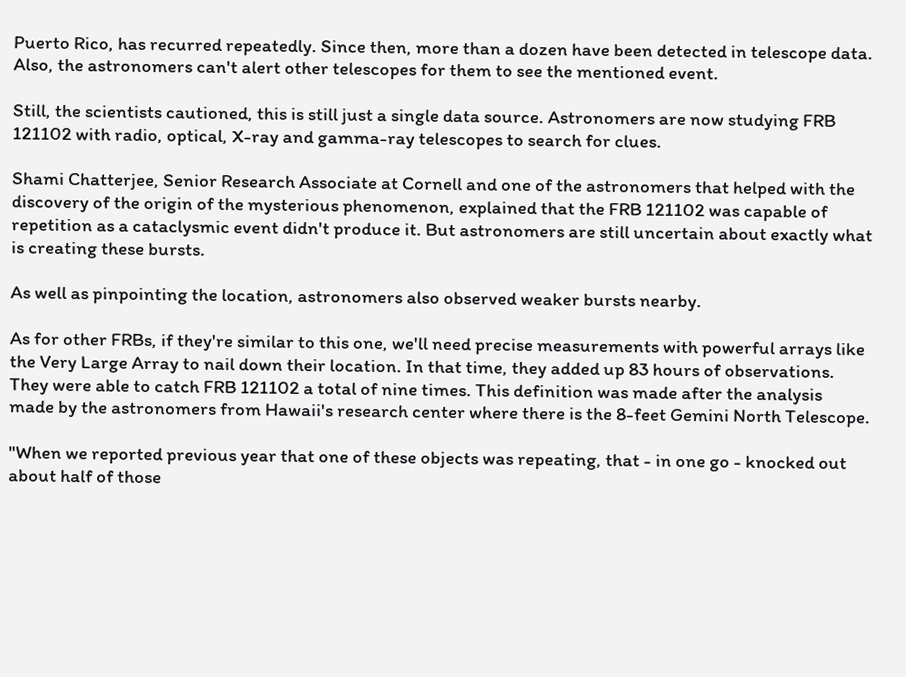Puerto Rico, has recurred repeatedly. Since then, more than a dozen have been detected in telescope data. Also, the astronomers can't alert other telescopes for them to see the mentioned event.

Still, the scientists cautioned, this is still just a single data source. Astronomers are now studying FRB 121102 with radio, optical, X-ray and gamma-ray telescopes to search for clues.

Shami Chatterjee, Senior Research Associate at Cornell and one of the astronomers that helped with the discovery of the origin of the mysterious phenomenon, explained that the FRB 121102 was capable of repetition as a cataclysmic event didn't produce it. But astronomers are still uncertain about exactly what is creating these bursts.

As well as pinpointing the location, astronomers also observed weaker bursts nearby.

As for other FRBs, if they're similar to this one, we'll need precise measurements with powerful arrays like the Very Large Array to nail down their location. In that time, they added up 83 hours of observations. They were able to catch FRB 121102 a total of nine times. This definition was made after the analysis made by the astronomers from Hawaii's research center where there is the 8-feet Gemini North Telescope.

"When we reported previous year that one of these objects was repeating, that - in one go - knocked out about half of those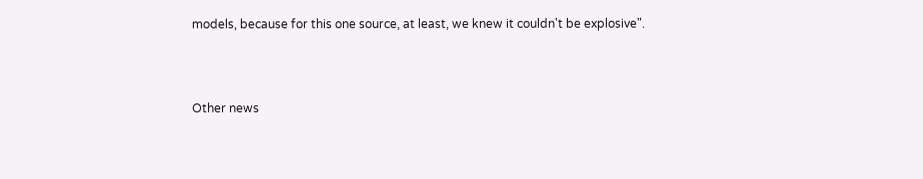models, because for this one source, at least, we knew it couldn't be explosive".



Other news